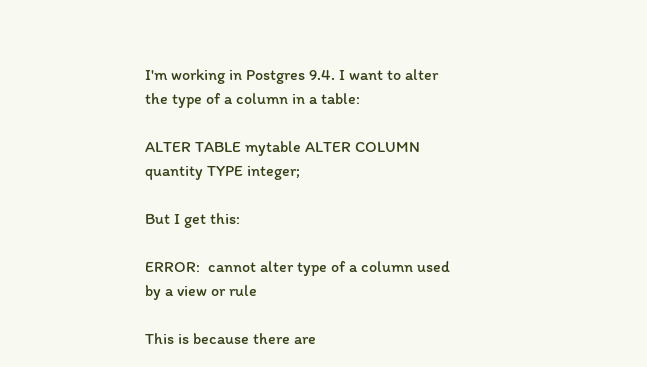I'm working in Postgres 9.4. I want to alter the type of a column in a table:

ALTER TABLE mytable ALTER COLUMN quantity TYPE integer;

But I get this:

ERROR:  cannot alter type of a column used by a view or rule

This is because there are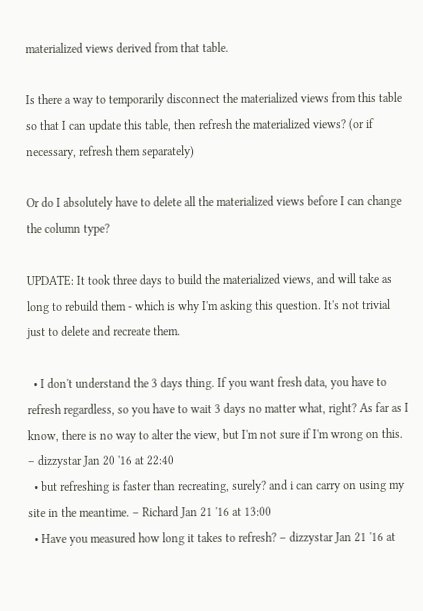materialized views derived from that table.

Is there a way to temporarily disconnect the materialized views from this table so that I can update this table, then refresh the materialized views? (or if necessary, refresh them separately)

Or do I absolutely have to delete all the materialized views before I can change the column type?

UPDATE: It took three days to build the materialized views, and will take as long to rebuild them - which is why I'm asking this question. It's not trivial just to delete and recreate them.

  • I don't understand the 3 days thing. If you want fresh data, you have to refresh regardless, so you have to wait 3 days no matter what, right? As far as I know, there is no way to alter the view, but I'm not sure if I'm wrong on this. – dizzystar Jan 20 '16 at 22:40
  • but refreshing is faster than recreating, surely? and i can carry on using my site in the meantime. – Richard Jan 21 '16 at 13:00
  • Have you measured how long it takes to refresh? – dizzystar Jan 21 '16 at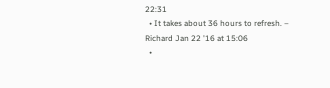22:31
  • It takes about 36 hours to refresh. – Richard Jan 22 '16 at 15:06
  •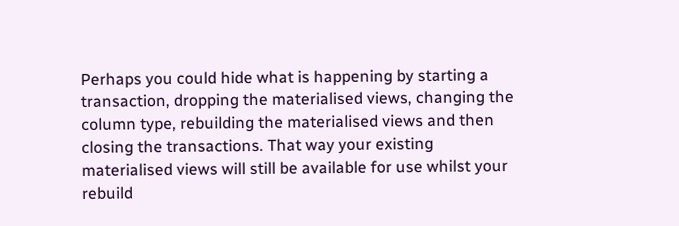Perhaps you could hide what is happening by starting a transaction, dropping the materialised views, changing the column type, rebuilding the materialised views and then closing the transactions. That way your existing materialised views will still be available for use whilst your rebuild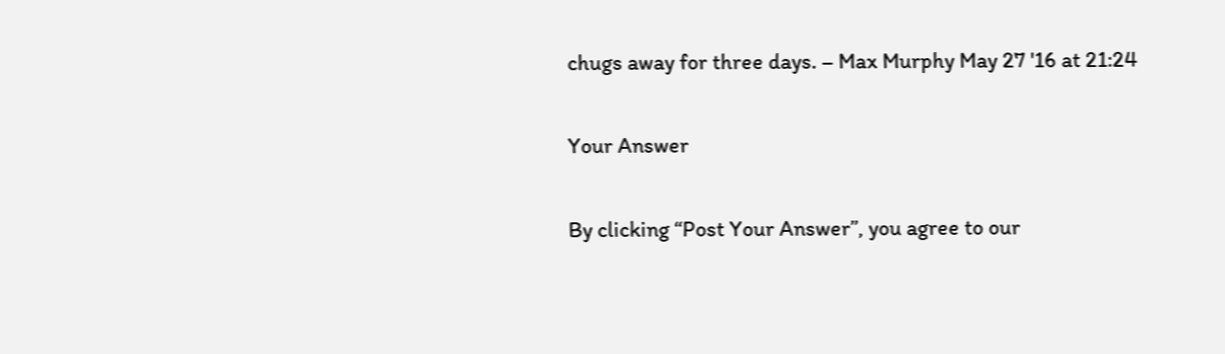chugs away for three days. – Max Murphy May 27 '16 at 21:24

Your Answer

By clicking “Post Your Answer”, you agree to our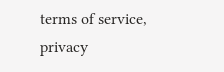terms of service, privacy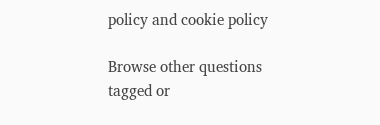policy and cookie policy

Browse other questions tagged or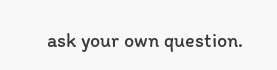ask your own question.